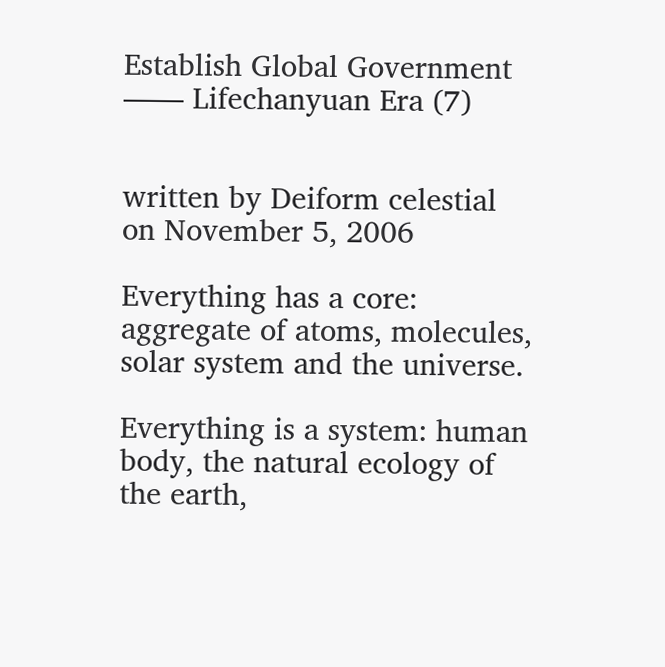Establish Global Government —— Lifechanyuan Era (7)


written by Deiform celestial on November 5, 2006

Everything has a core: aggregate of atoms, molecules, solar system and the universe.

Everything is a system: human body, the natural ecology of the earth,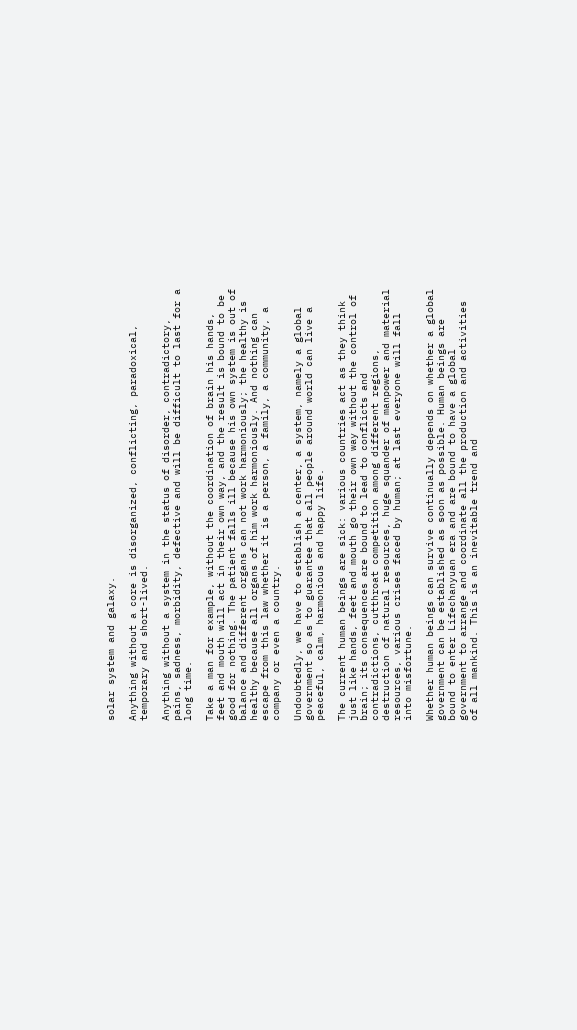solar system and galaxy.

Anything without a core is disorganized, conflicting, paradoxical, temporary and short-lived.

Anything without a system in the status of disorder, contradictory, pains, sadness, morbidity, defective and will be difficult to last for a long time.

Take a man for example, without the coordination of brain his hands, feet and mouth will act in their own way, and the result is bound to be good for nothing. The patient falls ill because his own system is out of balance and different organs can not work harmoniously; the healthy is healthy because all organs of him work harmoniously. And nothing can escape from this law whether it is a person, a family, a community, a company or even a country.

Undoubtedly, we have to establish a center, a system, namely a global government so as to guarantee that all people around world can live a peaceful, calm, harmonious and happy life.

The current human beings are sick: various countries act as they think just like hands, feet and mouth go their own way without the control of brain; its consequences are bound to lead to conflicts and contradictions, cutthroat competition among different regions, destruction of natural resources, huge squander of manpower and material resources, various crises faced by human; at last everyone will fall into misfortune.

Whether human beings can survive continually depends on whether a global government can be established as soon as possible. Human beings are bound to enter Lifechanyuan era and are bound to have a global government to arrange and coordinate all the production and activities of all mankind. This is an inevitable trend and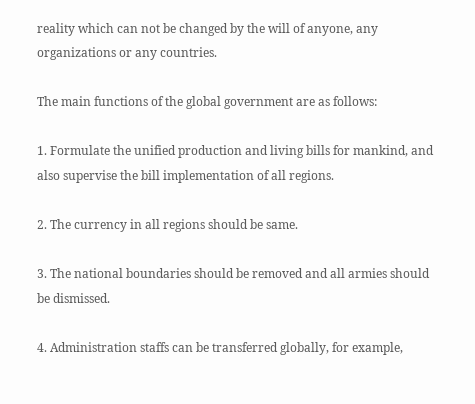reality which can not be changed by the will of anyone, any organizations or any countries.

The main functions of the global government are as follows:

1. Formulate the unified production and living bills for mankind, and also supervise the bill implementation of all regions.

2. The currency in all regions should be same.

3. The national boundaries should be removed and all armies should be dismissed.

4. Administration staffs can be transferred globally, for example,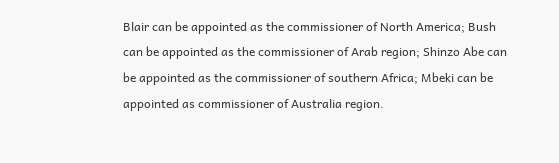Blair can be appointed as the commissioner of North America; Bush can be appointed as the commissioner of Arab region; Shinzo Abe can be appointed as the commissioner of southern Africa; Mbeki can be appointed as commissioner of Australia region.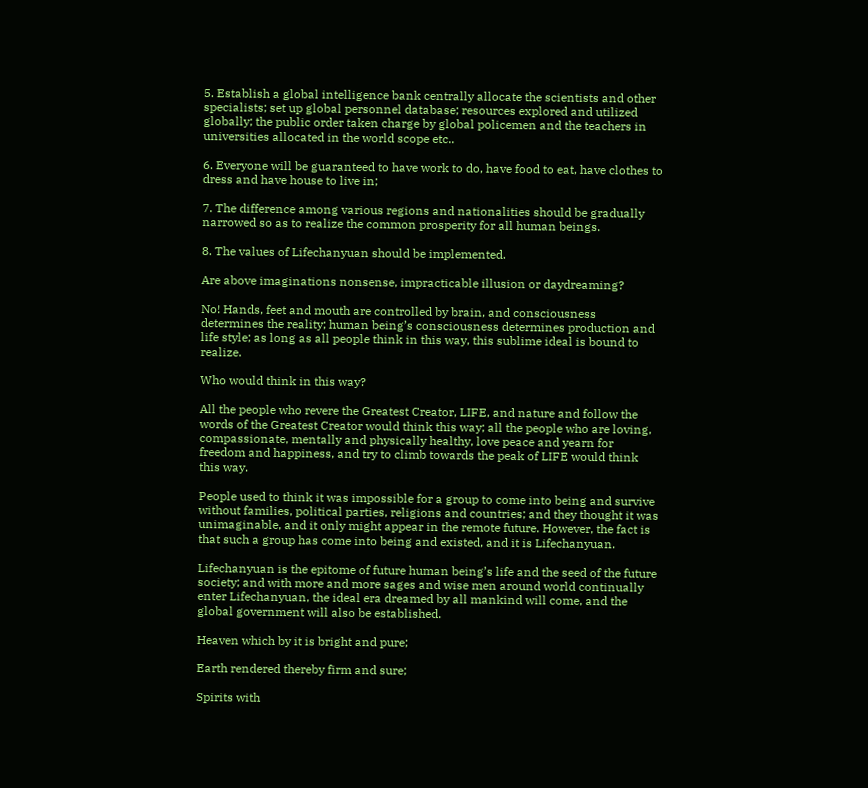5. Establish a global intelligence bank centrally allocate the scientists and other specialists; set up global personnel database; resources explored and utilized globally; the public order taken charge by global policemen and the teachers in universities allocated in the world scope etc..

6. Everyone will be guaranteed to have work to do, have food to eat, have clothes to dress and have house to live in;

7. The difference among various regions and nationalities should be gradually narrowed so as to realize the common prosperity for all human beings.

8. The values of Lifechanyuan should be implemented.

Are above imaginations nonsense, impracticable illusion or daydreaming?

No! Hands, feet and mouth are controlled by brain, and consciousness determines the reality; human being’s consciousness determines production and life style; as long as all people think in this way, this sublime ideal is bound to realize.

Who would think in this way?

All the people who revere the Greatest Creator, LIFE, and nature and follow the words of the Greatest Creator would think this way; all the people who are loving, compassionate, mentally and physically healthy, love peace and yearn for freedom and happiness, and try to climb towards the peak of LIFE would think this way.

People used to think it was impossible for a group to come into being and survive without families, political parties, religions and countries; and they thought it was unimaginable, and it only might appear in the remote future. However, the fact is that such a group has come into being and existed, and it is Lifechanyuan.

Lifechanyuan is the epitome of future human being’s life and the seed of the future society; and with more and more sages and wise men around world continually enter Lifechanyuan, the ideal era dreamed by all mankind will come, and the global government will also be established.

Heaven which by it is bright and pure;

Earth rendered thereby firm and sure;

Spirits with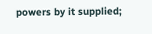powers by it supplied;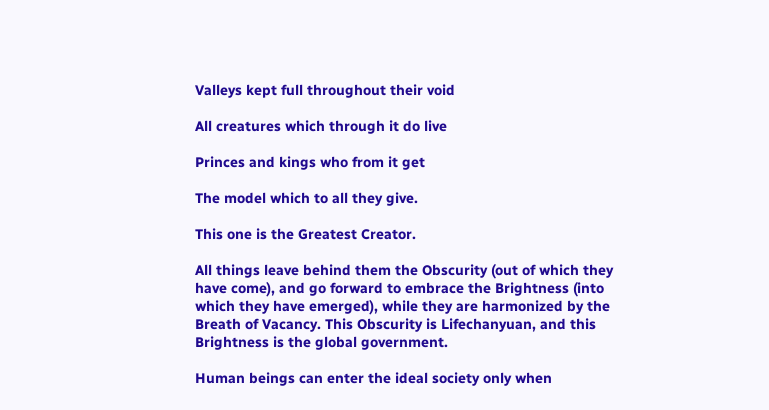Valleys kept full throughout their void

All creatures which through it do live

Princes and kings who from it get

The model which to all they give.

This one is the Greatest Creator.

All things leave behind them the Obscurity (out of which they have come), and go forward to embrace the Brightness (into which they have emerged), while they are harmonized by the Breath of Vacancy. This Obscurity is Lifechanyuan, and this Brightness is the global government.

Human beings can enter the ideal society only when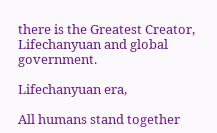there is the Greatest Creator, Lifechanyuan and global government.

Lifechanyuan era,

All humans stand together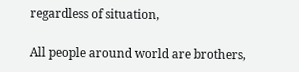regardless of situation,

All people around world are brothers,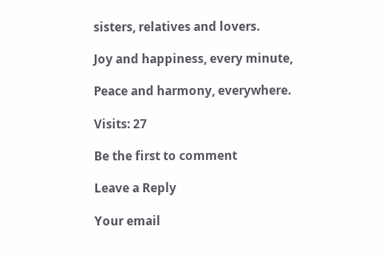sisters, relatives and lovers.

Joy and happiness, every minute,

Peace and harmony, everywhere.

Visits: 27

Be the first to comment

Leave a Reply

Your email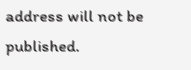address will not be published.